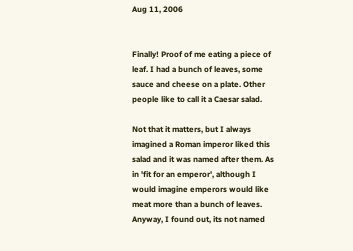Aug 11, 2006


Finally! Proof of me eating a piece of leaf. I had a bunch of leaves, some sauce and cheese on a plate. Other people like to call it a Caesar salad.

Not that it matters, but I always imagined a Roman imperor liked this salad and it was named after them. As in 'fit for an emperor', although I would imagine emperors would like meat more than a bunch of leaves. Anyway, I found out, its not named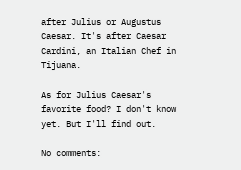after Julius or Augustus Caesar. It's after Caesar Cardini, an Italian Chef in Tijuana.

As for Julius Caesar's favorite food? I don't know yet. But I'll find out.

No comments: